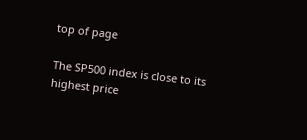top of page

The SP500 index is close to its highest price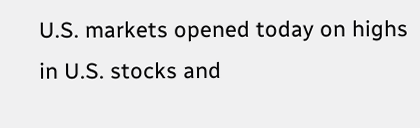U.S. markets opened today on highs in U.S. stocks and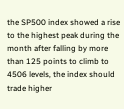the SP500 index showed a rise to the highest peak during the month after falling by more than 125 points to climb to 4506 levels, the index should trade higher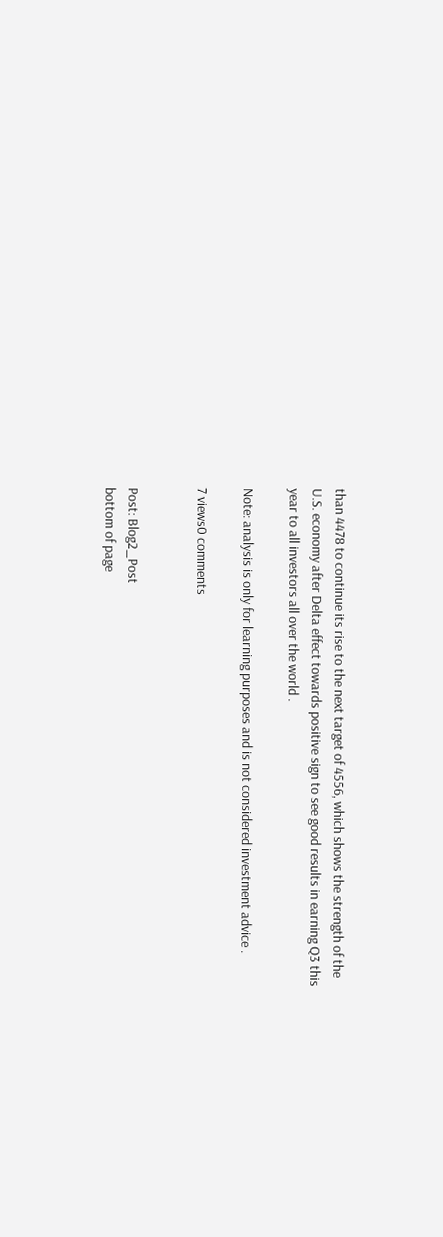than 4478 to continue its rise to the next target of 4556, which shows the strength of the U.S. economy after Delta effect towards positive sign to see good results in earning Q3 this year to all investors all over the world .

Note: analysis is only for learning purposes and is not considered investment advice .

7 views0 comments


Post: Blog2_Post
bottom of page